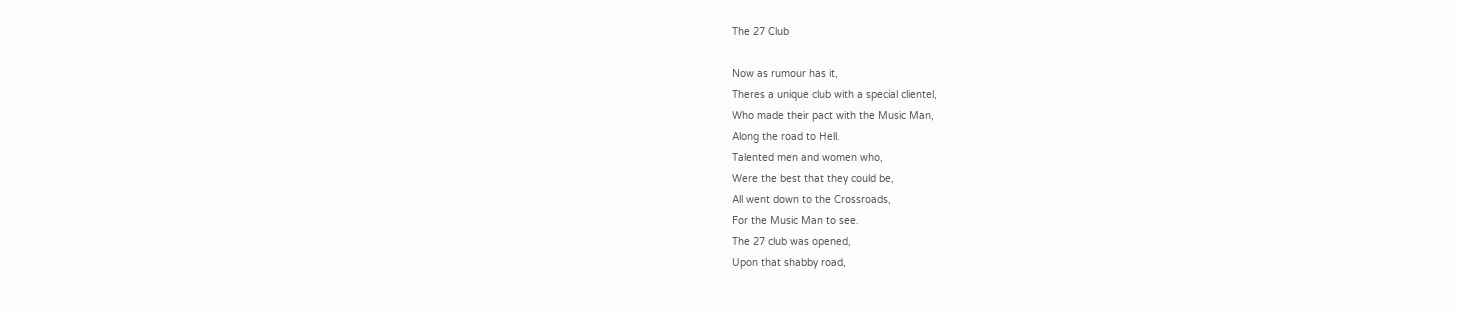The 27 Club

Now as rumour has it,
Theres a unique club with a special clientel,
Who made their pact with the Music Man,
Along the road to Hell.
Talented men and women who,
Were the best that they could be,
All went down to the Crossroads,
For the Music Man to see.
The 27 club was opened,
Upon that shabby road,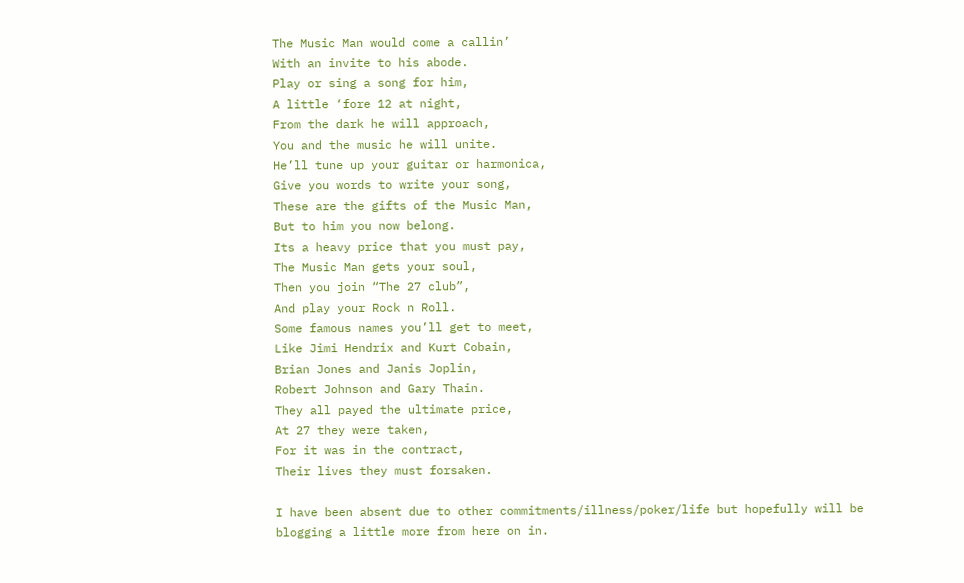The Music Man would come a callin’
With an invite to his abode.
Play or sing a song for him,
A little ‘fore 12 at night,
From the dark he will approach,
You and the music he will unite.
He’ll tune up your guitar or harmonica,
Give you words to write your song,
These are the gifts of the Music Man,
But to him you now belong.
Its a heavy price that you must pay,
The Music Man gets your soul,
Then you join “The 27 club”,
And play your Rock n Roll.
Some famous names you’ll get to meet,
Like Jimi Hendrix and Kurt Cobain,
Brian Jones and Janis Joplin,
Robert Johnson and Gary Thain.
They all payed the ultimate price,
At 27 they were taken,
For it was in the contract,
Their lives they must forsaken.

I have been absent due to other commitments/illness/poker/life but hopefully will be blogging a little more from here on in.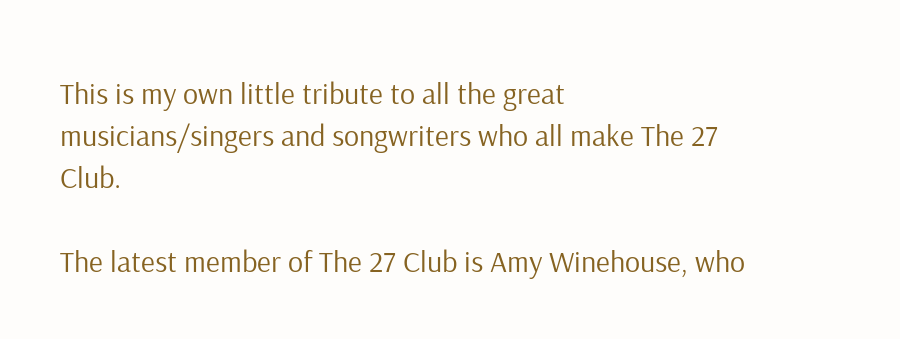This is my own little tribute to all the great musicians/singers and songwriters who all make The 27 Club.

The latest member of The 27 Club is Amy Winehouse, who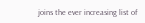joins the ever increasing list of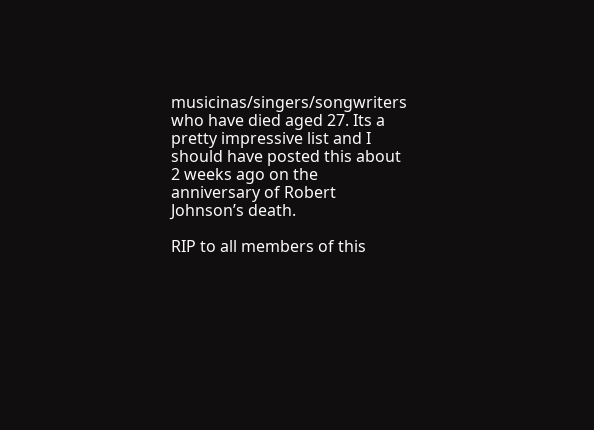musicinas/singers/songwriters who have died aged 27. Its a pretty impressive list and I should have posted this about 2 weeks ago on the anniversary of Robert Johnson’s death.

RIP to all members of this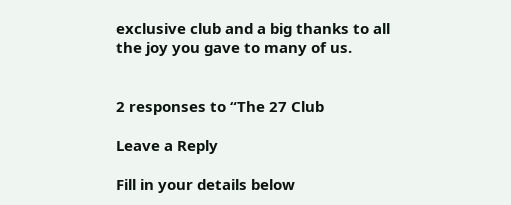exclusive club and a big thanks to all the joy you gave to many of us.


2 responses to “The 27 Club

Leave a Reply

Fill in your details below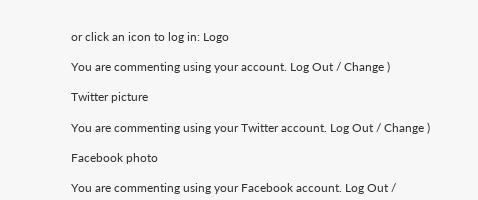or click an icon to log in: Logo

You are commenting using your account. Log Out / Change )

Twitter picture

You are commenting using your Twitter account. Log Out / Change )

Facebook photo

You are commenting using your Facebook account. Log Out /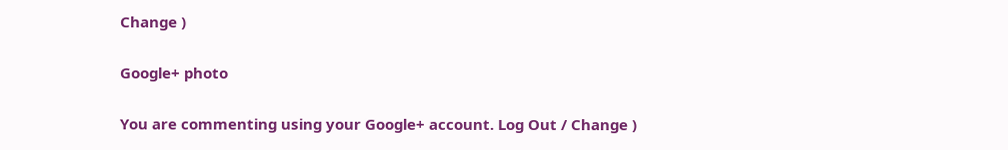Change )

Google+ photo

You are commenting using your Google+ account. Log Out / Change )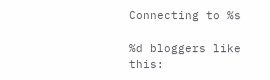Connecting to %s

%d bloggers like this: